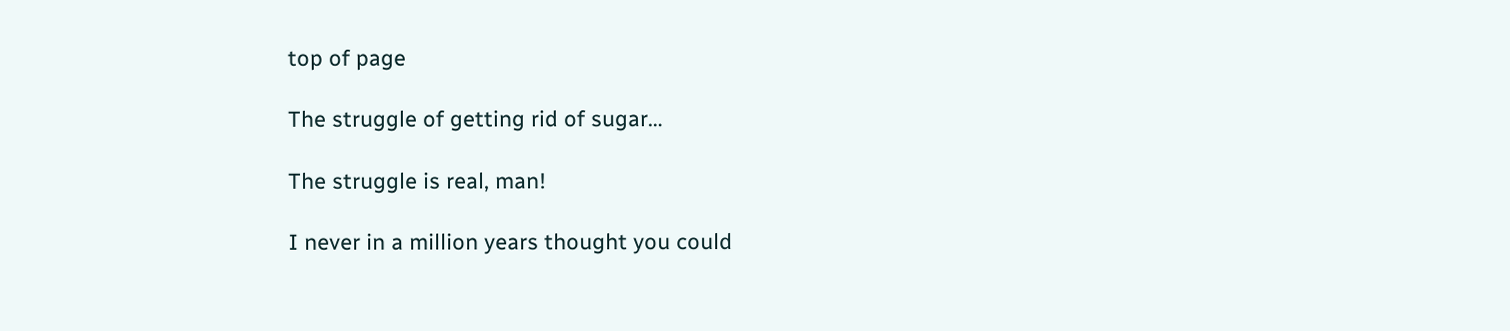top of page

The struggle of getting rid of sugar…

The struggle is real, man!

I never in a million years thought you could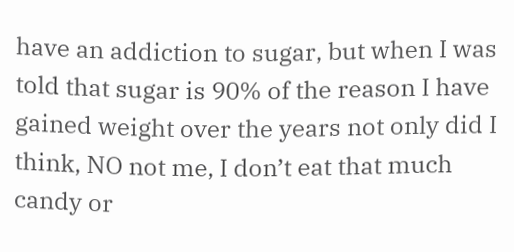have an addiction to sugar, but when I was told that sugar is 90% of the reason I have gained weight over the years not only did I think, NO not me, I don’t eat that much candy or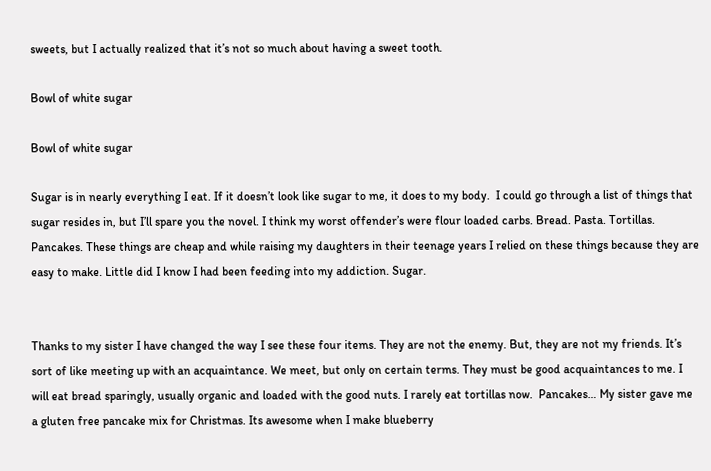sweets, but I actually realized that it’s not so much about having a sweet tooth.

Bowl of white sugar

Bowl of white sugar

Sugar is in nearly everything I eat. If it doesn’t look like sugar to me, it does to my body.  I could go through a list of things that sugar resides in, but I’ll spare you the novel. I think my worst offender’s were flour loaded carbs. Bread. Pasta. Tortillas. Pancakes. These things are cheap and while raising my daughters in their teenage years I relied on these things because they are easy to make. Little did I know I had been feeding into my addiction. Sugar.


Thanks to my sister I have changed the way I see these four items. They are not the enemy. But, they are not my friends. It’s sort of like meeting up with an acquaintance. We meet, but only on certain terms. They must be good acquaintances to me. I will eat bread sparingly, usually organic and loaded with the good nuts. I rarely eat tortillas now.  Pancakes… My sister gave me a gluten free pancake mix for Christmas. Its awesome when I make blueberry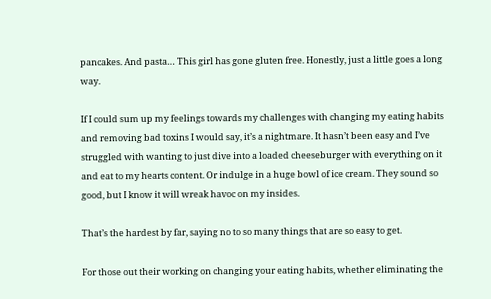pancakes. And pasta… This girl has gone gluten free. Honestly, just a little goes a long way.

If I could sum up my feelings towards my challenges with changing my eating habits and removing bad toxins I would say, it’s a nightmare. It hasn’t been easy and I’ve struggled with wanting to just dive into a loaded cheeseburger with everything on it and eat to my hearts content. Or indulge in a huge bowl of ice cream. They sound so good, but I know it will wreak havoc on my insides.

That’s the hardest by far, saying no to so many things that are so easy to get.

For those out their working on changing your eating habits, whether eliminating the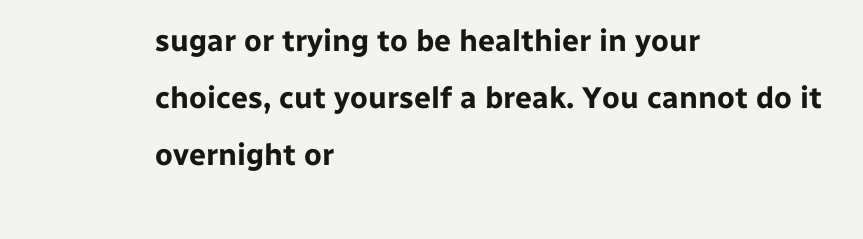sugar or trying to be healthier in your choices, cut yourself a break. You cannot do it overnight or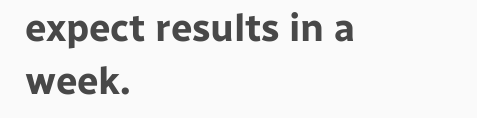expect results in a week.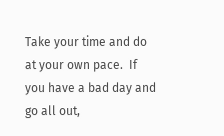Take your time and do at your own pace.  If you have a bad day and go all out,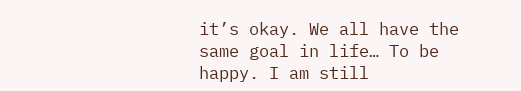it’s okay. We all have the same goal in life… To be happy. I am still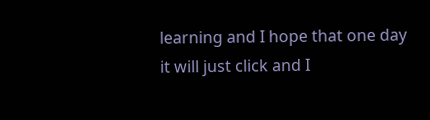learning and I hope that one day it will just click and I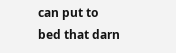can put to bed that darn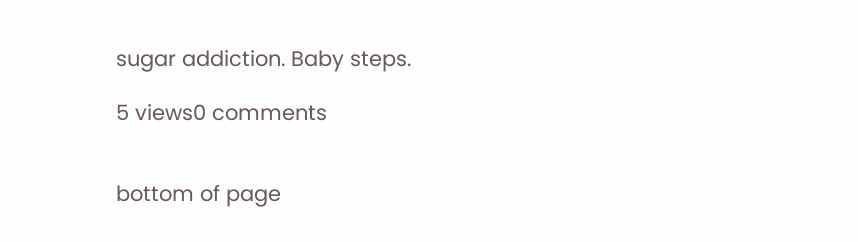sugar addiction. Baby steps.

5 views0 comments


bottom of page